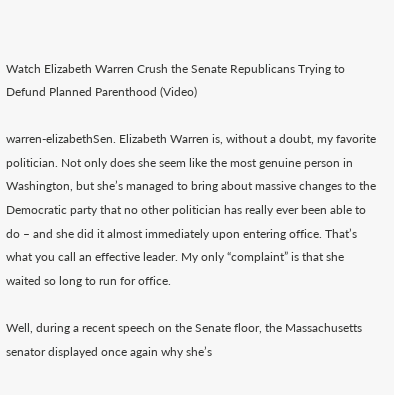Watch Elizabeth Warren Crush the Senate Republicans Trying to Defund Planned Parenthood (Video)

warren-elizabethSen. Elizabeth Warren is, without a doubt, my favorite politician. Not only does she seem like the most genuine person in Washington, but she’s managed to bring about massive changes to the Democratic party that no other politician has really ever been able to do – and she did it almost immediately upon entering office. That’s what you call an effective leader. My only “complaint” is that she waited so long to run for office.

Well, during a recent speech on the Senate floor, the Massachusetts senator displayed once again why she’s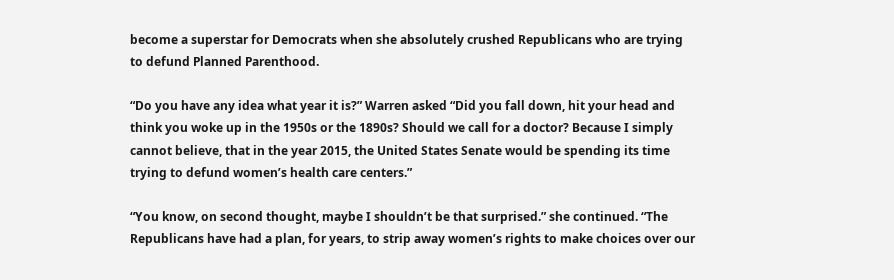become a superstar for Democrats when she absolutely crushed Republicans who are trying to defund Planned Parenthood.

“Do you have any idea what year it is?” Warren asked “Did you fall down, hit your head and think you woke up in the 1950s or the 1890s? Should we call for a doctor? Because I simply cannot believe, that in the year 2015, the United States Senate would be spending its time trying to defund women’s health care centers.”

“You know, on second thought, maybe I shouldn’t be that surprised.” she continued. “The Republicans have had a plan, for years, to strip away women’s rights to make choices over our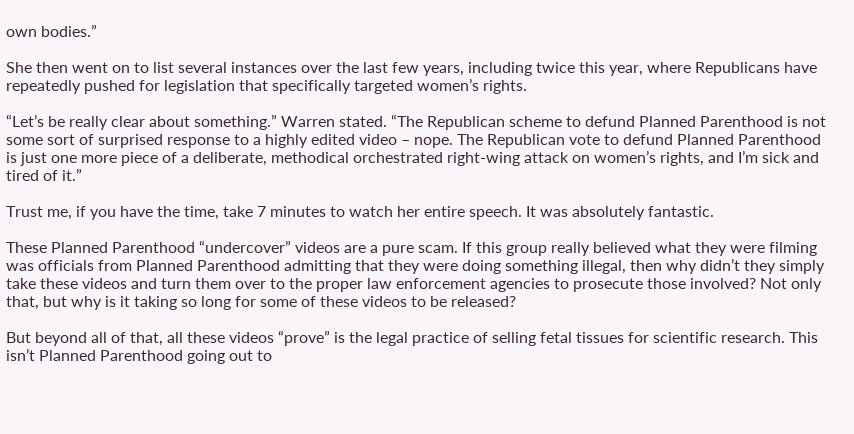own bodies.”

She then went on to list several instances over the last few years, including twice this year, where Republicans have repeatedly pushed for legislation that specifically targeted women’s rights.

“Let’s be really clear about something.” Warren stated. “The Republican scheme to defund Planned Parenthood is not some sort of surprised response to a highly edited video – nope. The Republican vote to defund Planned Parenthood is just one more piece of a deliberate, methodical orchestrated right-wing attack on women’s rights, and I’m sick and tired of it.”

Trust me, if you have the time, take 7 minutes to watch her entire speech. It was absolutely fantastic.

These Planned Parenthood “undercover” videos are a pure scam. If this group really believed what they were filming was officials from Planned Parenthood admitting that they were doing something illegal, then why didn’t they simply take these videos and turn them over to the proper law enforcement agencies to prosecute those involved? Not only that, but why is it taking so long for some of these videos to be released?

But beyond all of that, all these videos “prove” is the legal practice of selling fetal tissues for scientific research. This isn’t Planned Parenthood going out to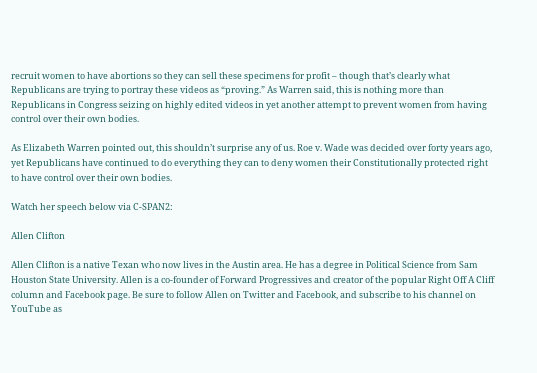recruit women to have abortions so they can sell these specimens for profit – though that’s clearly what Republicans are trying to portray these videos as “proving.” As Warren said, this is nothing more than Republicans in Congress seizing on highly edited videos in yet another attempt to prevent women from having control over their own bodies.

As Elizabeth Warren pointed out, this shouldn’t surprise any of us. Roe v. Wade was decided over forty years ago, yet Republicans have continued to do everything they can to deny women their Constitutionally protected right to have control over their own bodies.

Watch her speech below via C-SPAN2:

Allen Clifton

Allen Clifton is a native Texan who now lives in the Austin area. He has a degree in Political Science from Sam Houston State University. Allen is a co-founder of Forward Progressives and creator of the popular Right Off A Cliff column and Facebook page. Be sure to follow Allen on Twitter and Facebook, and subscribe to his channel on YouTube as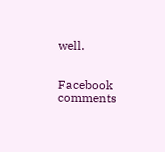well.


Facebook comments